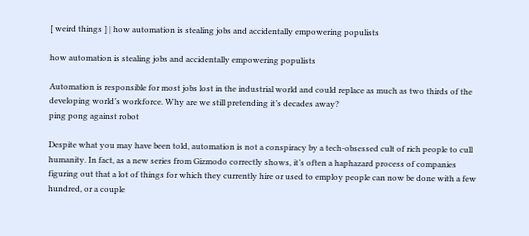[ weird things ] | how automation is stealing jobs and accidentally empowering populists

how automation is stealing jobs and accidentally empowering populists

Automation is responsible for most jobs lost in the industrial world and could replace as much as two thirds of the developing world’s workforce. Why are we still pretending it’s decades away?
ping pong against robot

Despite what you may have been told, automation is not a conspiracy by a tech-obsessed cult of rich people to cull humanity. In fact, as a new series from Gizmodo correctly shows, it’s often a haphazard process of companies figuring out that a lot of things for which they currently hire or used to employ people can now be done with a few hundred, or a couple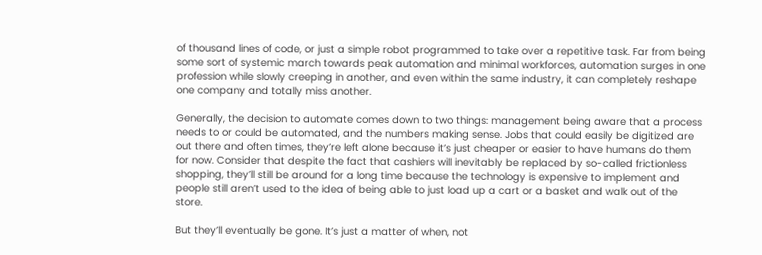of thousand lines of code, or just a simple robot programmed to take over a repetitive task. Far from being some sort of systemic march towards peak automation and minimal workforces, automation surges in one profession while slowly creeping in another, and even within the same industry, it can completely reshape one company and totally miss another.

Generally, the decision to automate comes down to two things: management being aware that a process needs to or could be automated, and the numbers making sense. Jobs that could easily be digitized are out there and often times, they’re left alone because it’s just cheaper or easier to have humans do them for now. Consider that despite the fact that cashiers will inevitably be replaced by so-called frictionless shopping, they’ll still be around for a long time because the technology is expensive to implement and people still aren’t used to the idea of being able to just load up a cart or a basket and walk out of the store.

But they’ll eventually be gone. It’s just a matter of when, not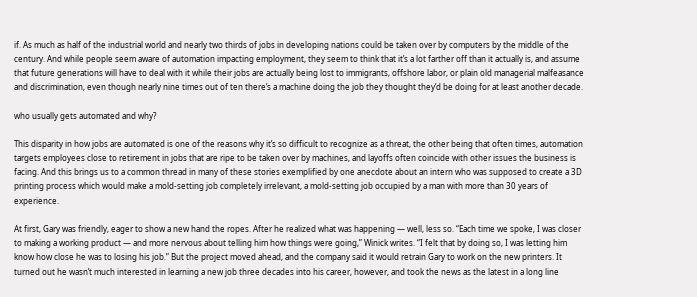if. As much as half of the industrial world and nearly two thirds of jobs in developing nations could be taken over by computers by the middle of the century. And while people seem aware of automation impacting employment, they seem to think that it’s a lot farther off than it actually is, and assume that future generations will have to deal with it while their jobs are actually being lost to immigrants, offshore labor, or plain old managerial malfeasance and discrimination, even though nearly nine times out of ten there’s a machine doing the job they thought they’d be doing for at least another decade.

who usually gets automated and why?

This disparity in how jobs are automated is one of the reasons why it’s so difficult to recognize as a threat, the other being that often times, automation targets employees close to retirement in jobs that are ripe to be taken over by machines, and layoffs often coincide with other issues the business is facing. And this brings us to a common thread in many of these stories exemplified by one anecdote about an intern who was supposed to create a 3D printing process which would make a mold-setting job completely irrelevant, a mold-setting job occupied by a man with more than 30 years of experience.

At first, Gary was friendly, eager to show a new hand the ropes. After he realized what was happening — well, less so. “Each time we spoke, I was closer to making a working product — and more nervous about telling him how things were going,” Winick writes. “I felt that by doing so, I was letting him know how close he was to losing his job.” But the project moved ahead, and the company said it would retrain Gary to work on the new printers. It turned out he wasn’t much interested in learning a new job three decades into his career, however, and took the news as the latest in a long line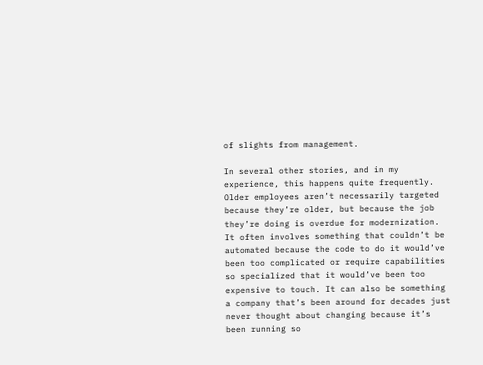of slights from management.

In several other stories, and in my experience, this happens quite frequently. Older employees aren’t necessarily targeted because they’re older, but because the job they’re doing is overdue for modernization. It often involves something that couldn’t be automated because the code to do it would’ve been too complicated or require capabilities so specialized that it would’ve been too expensive to touch. It can also be something a company that’s been around for decades just never thought about changing because it’s been running so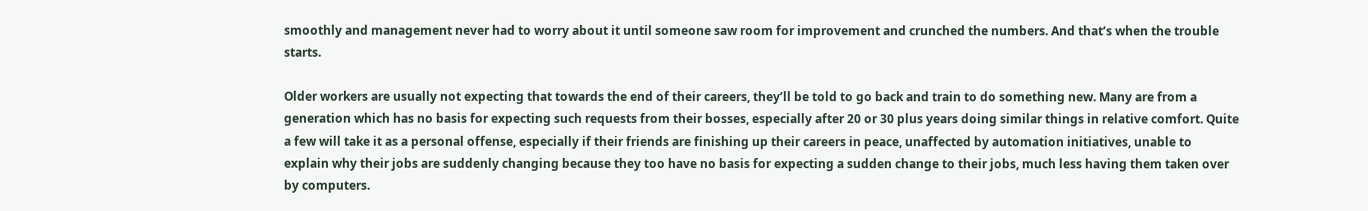smoothly and management never had to worry about it until someone saw room for improvement and crunched the numbers. And that’s when the trouble starts.

Older workers are usually not expecting that towards the end of their careers, they’ll be told to go back and train to do something new. Many are from a generation which has no basis for expecting such requests from their bosses, especially after 20 or 30 plus years doing similar things in relative comfort. Quite a few will take it as a personal offense, especially if their friends are finishing up their careers in peace, unaffected by automation initiatives, unable to explain why their jobs are suddenly changing because they too have no basis for expecting a sudden change to their jobs, much less having them taken over by computers.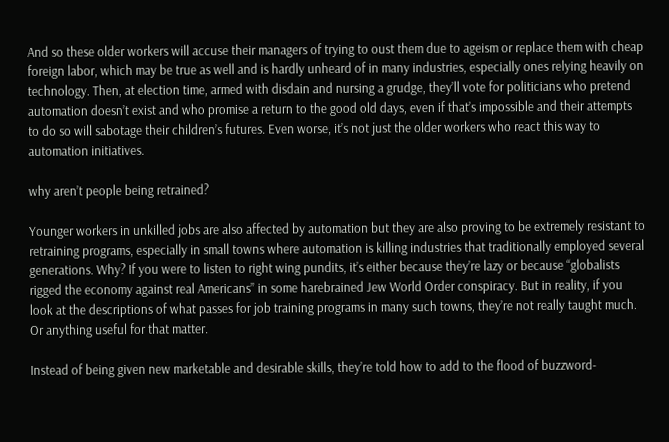And so these older workers will accuse their managers of trying to oust them due to ageism or replace them with cheap foreign labor, which may be true as well and is hardly unheard of in many industries, especially ones relying heavily on technology. Then, at election time, armed with disdain and nursing a grudge, they’ll vote for politicians who pretend automation doesn’t exist and who promise a return to the good old days, even if that’s impossible and their attempts to do so will sabotage their children’s futures. Even worse, it’s not just the older workers who react this way to automation initiatives.

why aren’t people being retrained?

Younger workers in unkilled jobs are also affected by automation but they are also proving to be extremely resistant to retraining programs, especially in small towns where automation is killing industries that traditionally employed several generations. Why? If you were to listen to right wing pundits, it’s either because they’re lazy or because “globalists rigged the economy against real Americans” in some harebrained Jew World Order conspiracy. But in reality, if you look at the descriptions of what passes for job training programs in many such towns, they’re not really taught much. Or anything useful for that matter.

Instead of being given new marketable and desirable skills, they’re told how to add to the flood of buzzword-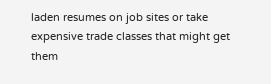laden resumes on job sites or take expensive trade classes that might get them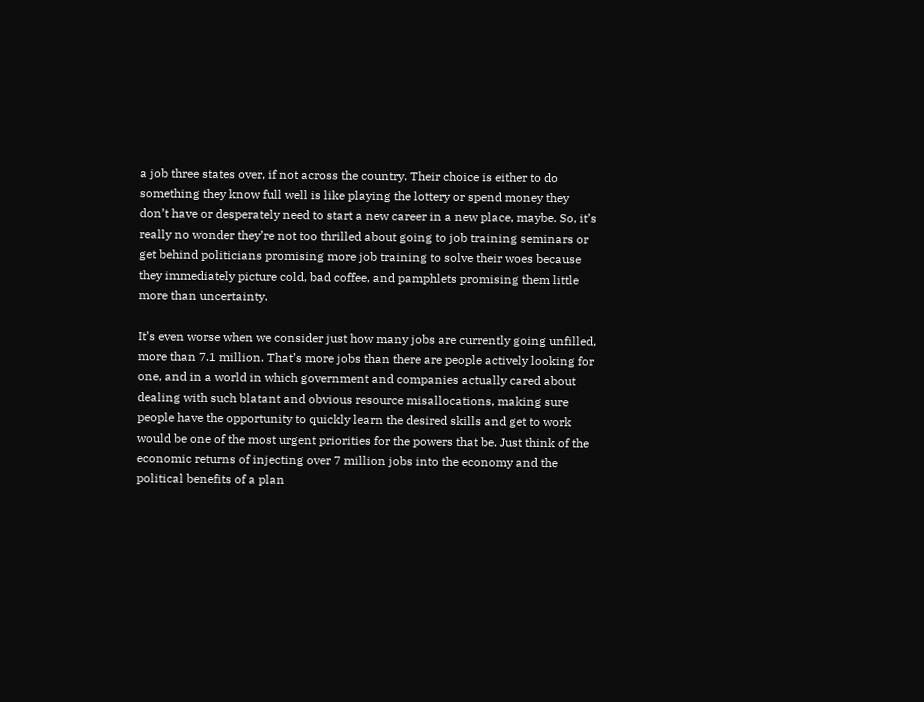a job three states over, if not across the country. Their choice is either to do something they know full well is like playing the lottery or spend money they don’t have or desperately need to start a new career in a new place, maybe. So, it’s really no wonder they’re not too thrilled about going to job training seminars or get behind politicians promising more job training to solve their woes because they immediately picture cold, bad coffee, and pamphlets promising them little more than uncertainty.

It’s even worse when we consider just how many jobs are currently going unfilled, more than 7.1 million. That’s more jobs than there are people actively looking for one, and in a world in which government and companies actually cared about dealing with such blatant and obvious resource misallocations, making sure people have the opportunity to quickly learn the desired skills and get to work would be one of the most urgent priorities for the powers that be. Just think of the economic returns of injecting over 7 million jobs into the economy and the political benefits of a plan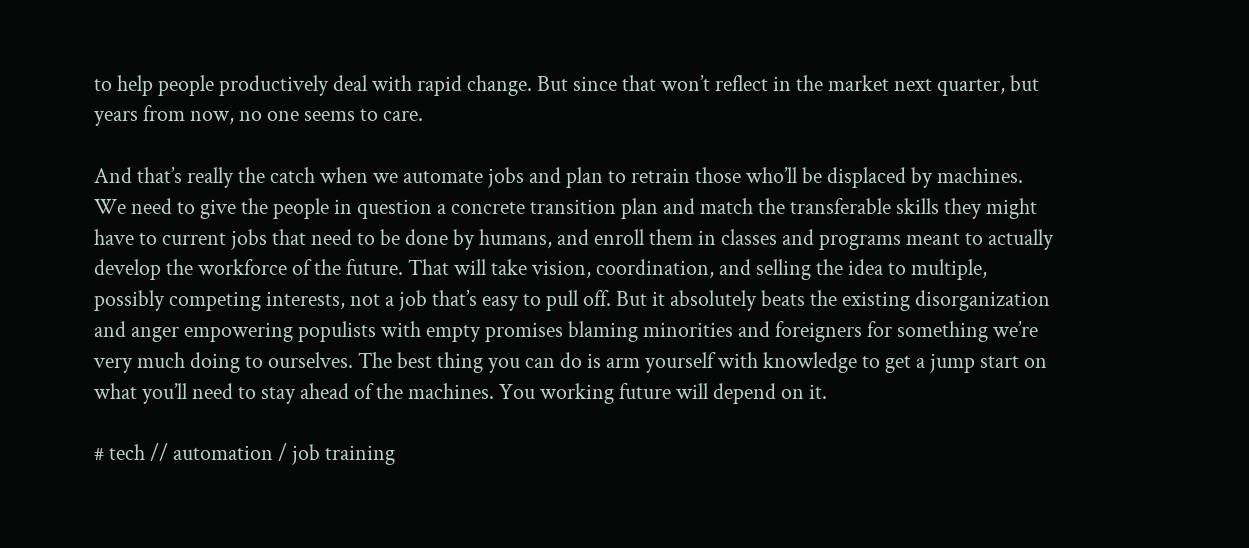to help people productively deal with rapid change. But since that won’t reflect in the market next quarter, but years from now, no one seems to care.

And that’s really the catch when we automate jobs and plan to retrain those who’ll be displaced by machines. We need to give the people in question a concrete transition plan and match the transferable skills they might have to current jobs that need to be done by humans, and enroll them in classes and programs meant to actually develop the workforce of the future. That will take vision, coordination, and selling the idea to multiple, possibly competing interests, not a job that’s easy to pull off. But it absolutely beats the existing disorganization and anger empowering populists with empty promises blaming minorities and foreigners for something we’re very much doing to ourselves. The best thing you can do is arm yourself with knowledge to get a jump start on what you’ll need to stay ahead of the machines. You working future will depend on it.

# tech // automation / job training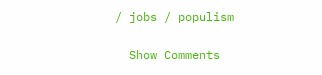/ jobs / populism

  Show Comments